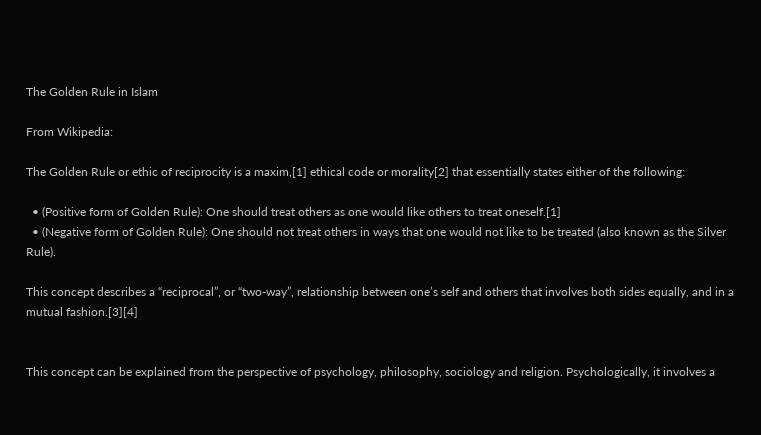The Golden Rule in Islam

From Wikipedia:

The Golden Rule or ethic of reciprocity is a maxim,[1] ethical code or morality[2] that essentially states either of the following:

  • (Positive form of Golden Rule): One should treat others as one would like others to treat oneself.[1]
  • (Negative form of Golden Rule): One should not treat others in ways that one would not like to be treated (also known as the Silver Rule).

This concept describes a “reciprocal”, or “two-way”, relationship between one’s self and others that involves both sides equally, and in a mutual fashion.[3][4]


This concept can be explained from the perspective of psychology, philosophy, sociology and religion. Psychologically, it involves a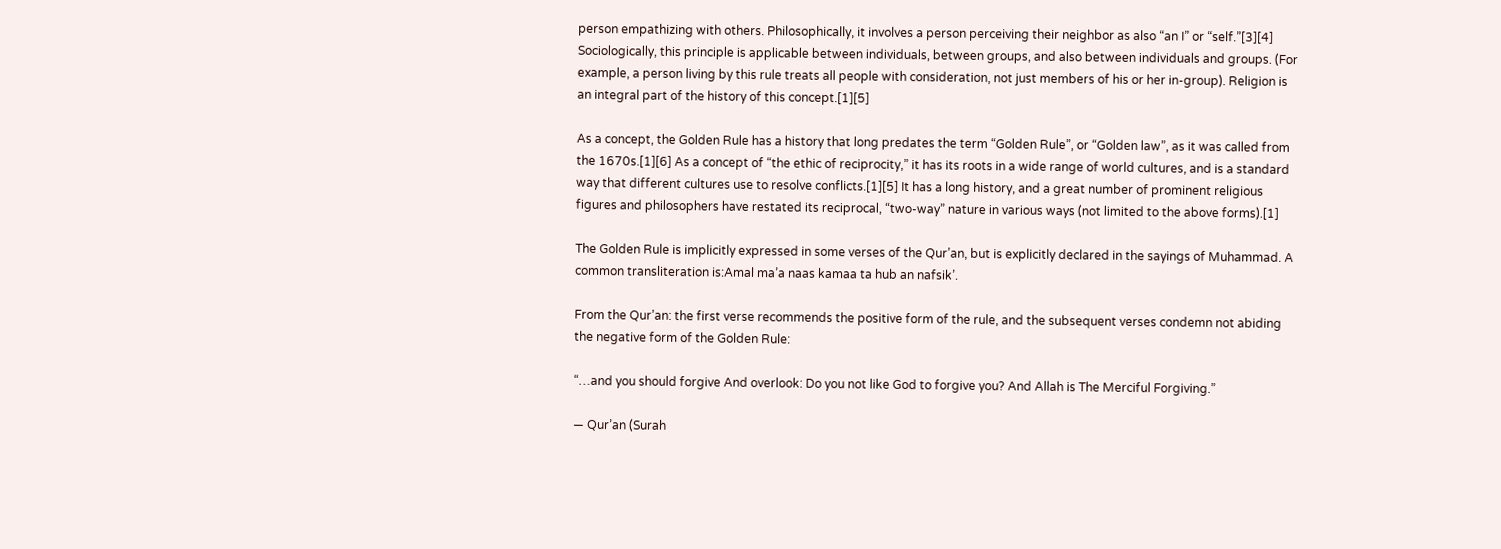person empathizing with others. Philosophically, it involves a person perceiving their neighbor as also “an I” or “self.”[3][4] Sociologically, this principle is applicable between individuals, between groups, and also between individuals and groups. (For example, a person living by this rule treats all people with consideration, not just members of his or her in-group). Religion is an integral part of the history of this concept.[1][5]

As a concept, the Golden Rule has a history that long predates the term “Golden Rule”, or “Golden law”, as it was called from the 1670s.[1][6] As a concept of “the ethic of reciprocity,” it has its roots in a wide range of world cultures, and is a standard way that different cultures use to resolve conflicts.[1][5] It has a long history, and a great number of prominent religious figures and philosophers have restated its reciprocal, “two-way” nature in various ways (not limited to the above forms).[1]

The Golden Rule is implicitly expressed in some verses of the Qur’an, but is explicitly declared in the sayings of Muhammad. A common transliteration is:Amal ma’a naas kamaa ta hub an nafsik’.

From the Qur’an: the first verse recommends the positive form of the rule, and the subsequent verses condemn not abiding the negative form of the Golden Rule:

“…and you should forgive And overlook: Do you not like God to forgive you? And Allah is The Merciful Forgiving.”

— Qur’an (Surah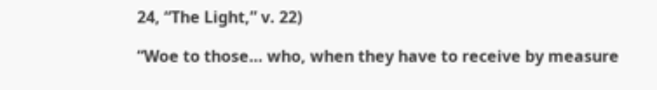24, “The Light,” v. 22)

“Woe to those… who, when they have to receive by measure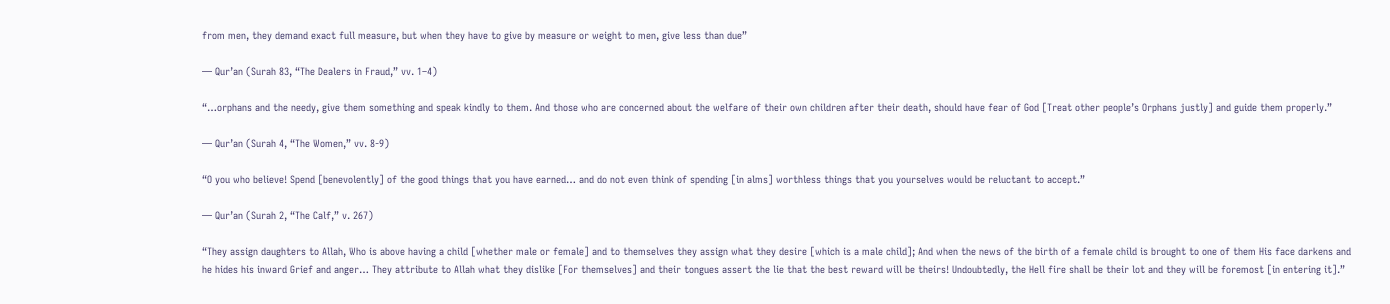from men, they demand exact full measure, but when they have to give by measure or weight to men, give less than due”

— Qur’an (Surah 83, “The Dealers in Fraud,” vv. 1–4)

“…orphans and the needy, give them something and speak kindly to them. And those who are concerned about the welfare of their own children after their death, should have fear of God [Treat other people’s Orphans justly] and guide them properly.”

— Qur’an (Surah 4, “The Women,” vv. 8-9)

“O you who believe! Spend [benevolently] of the good things that you have earned… and do not even think of spending [in alms] worthless things that you yourselves would be reluctant to accept.”

— Qur’an (Surah 2, “The Calf,” v. 267)

“They assign daughters to Allah, Who is above having a child [whether male or female] and to themselves they assign what they desire [which is a male child]; And when the news of the birth of a female child is brought to one of them His face darkens and he hides his inward Grief and anger… They attribute to Allah what they dislike [For themselves] and their tongues assert the lie that the best reward will be theirs! Undoubtedly, the Hell fire shall be their lot and they will be foremost [in entering it].”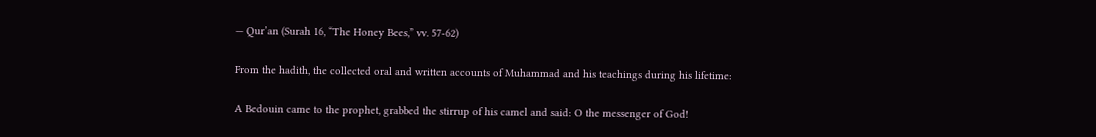— Qur’an (Surah 16, “The Honey Bees,” vv. 57-62)

From the hadith, the collected oral and written accounts of Muhammad and his teachings during his lifetime:

A Bedouin came to the prophet, grabbed the stirrup of his camel and said: O the messenger of God!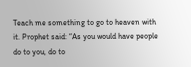Teach me something to go to heaven with it. Prophet said: “As you would have people do to you, do to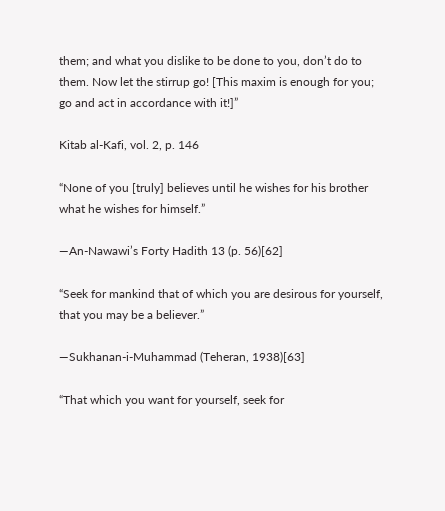them; and what you dislike to be done to you, don’t do to them. Now let the stirrup go! [This maxim is enough for you; go and act in accordance with it!]”

Kitab al-Kafi, vol. 2, p. 146

“None of you [truly] believes until he wishes for his brother what he wishes for himself.”

—An-Nawawi’s Forty Hadith 13 (p. 56)[62]

“Seek for mankind that of which you are desirous for yourself, that you may be a believer.”

—Sukhanan-i-Muhammad (Teheran, 1938)[63]

“That which you want for yourself, seek for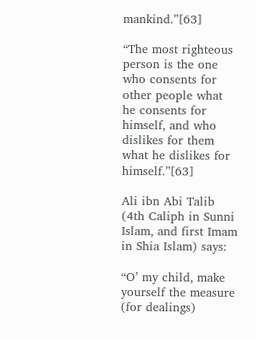mankind.”[63]

“The most righteous person is the one who consents for other people what he consents for himself, and who dislikes for them what he dislikes for himself.”[63]

Ali ibn Abi Talib (4th Caliph in Sunni Islam, and first Imam in Shia Islam) says:

“O’ my child, make yourself the measure (for dealings)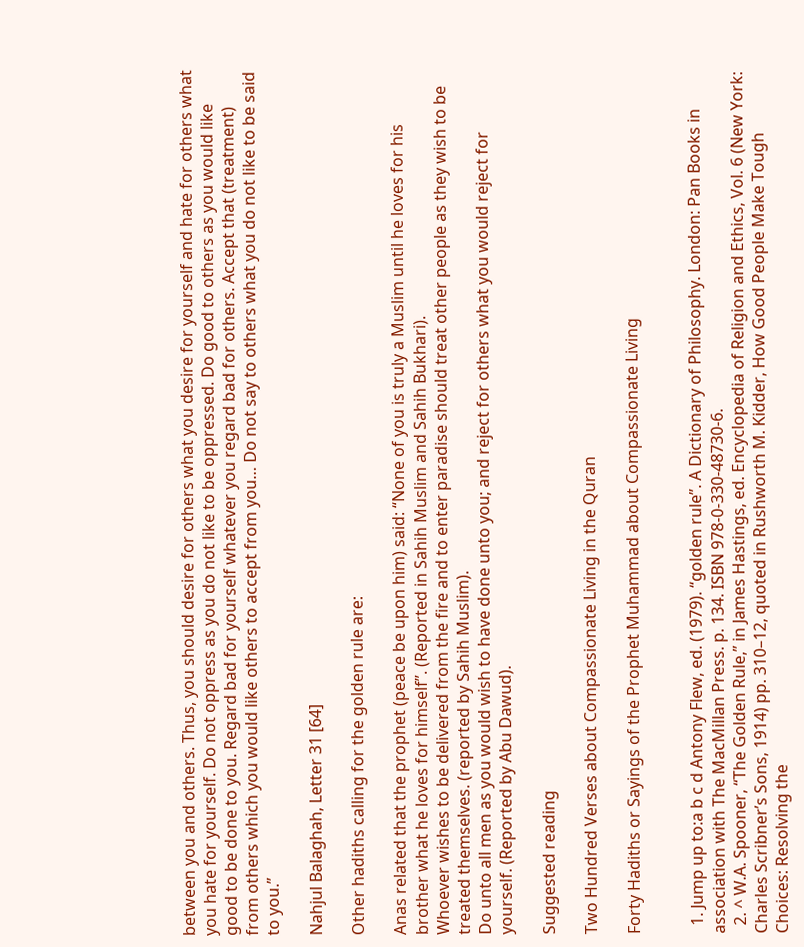between you and others. Thus, you should desire for others what you desire for yourself and hate for others what you hate for yourself. Do not oppress as you do not like to be oppressed. Do good to others as you would like good to be done to you. Regard bad for yourself whatever you regard bad for others. Accept that (treatment) from others which you would like others to accept from you… Do not say to others what you do not like to be said to you.”

Nahjul Balaghah, Letter 31 [64]

Other hadiths calling for the golden rule are:

Anas related that the prophet (peace be upon him) said: “None of you is truly a Muslim until he loves for his brother what he loves for himself”. (Reported in Sahih Muslim and Sahih Bukhari).
Whoever wishes to be delivered from the fire and to enter paradise should treat other people as they wish to be treated themselves. (reported by Sahih Muslim).
Do unto all men as you would wish to have done unto you; and reject for others what you would reject for yourself. (Reported by Abu Dawud).

Suggested reading

Two Hundred Verses about Compassionate Living in the Quran

Forty Hadiths or Sayings of the Prophet Muhammad about Compassionate Living


  1. Jump up to:a b c d Antony Flew, ed. (1979). “golden rule”. A Dictionary of Philosophy. London: Pan Books in association with The MacMillan Press. p. 134. ISBN 978-0-330-48730-6.
  2. ^ W.A. Spooner, “The Golden Rule,” in James Hastings, ed. Encyclopedia of Religion and Ethics, Vol. 6 (New York: Charles Scribner’s Sons, 1914) pp. 310–12, quoted in Rushworth M. Kidder, How Good People Make Tough Choices: Resolving the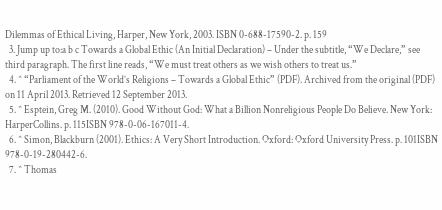Dilemmas of Ethical Living, Harper, New York, 2003. ISBN 0-688-17590-2. p. 159
  3. Jump up to:a b c Towards a Global Ethic (An Initial Declaration) – Under the subtitle, “We Declare,” see third paragraph. The first line reads, “We must treat others as we wish others to treat us.”
  4. ^ “Parliament of the World’s Religions – Towards a Global Ethic” (PDF). Archived from the original (PDF) on 11 April 2013. Retrieved 12 September 2013.
  5. ^ Esptein, Greg M. (2010). Good Without God: What a Billion Nonreligious People Do Believe. New York: HarperCollins. p. 115ISBN 978-0-06-167011-4.
  6. ^ Simon, Blackburn (2001). Ethics: A Very Short Introduction. Oxford: Oxford University Press. p. 101ISBN 978-0-19-280442-6.
  7. ^ Thomas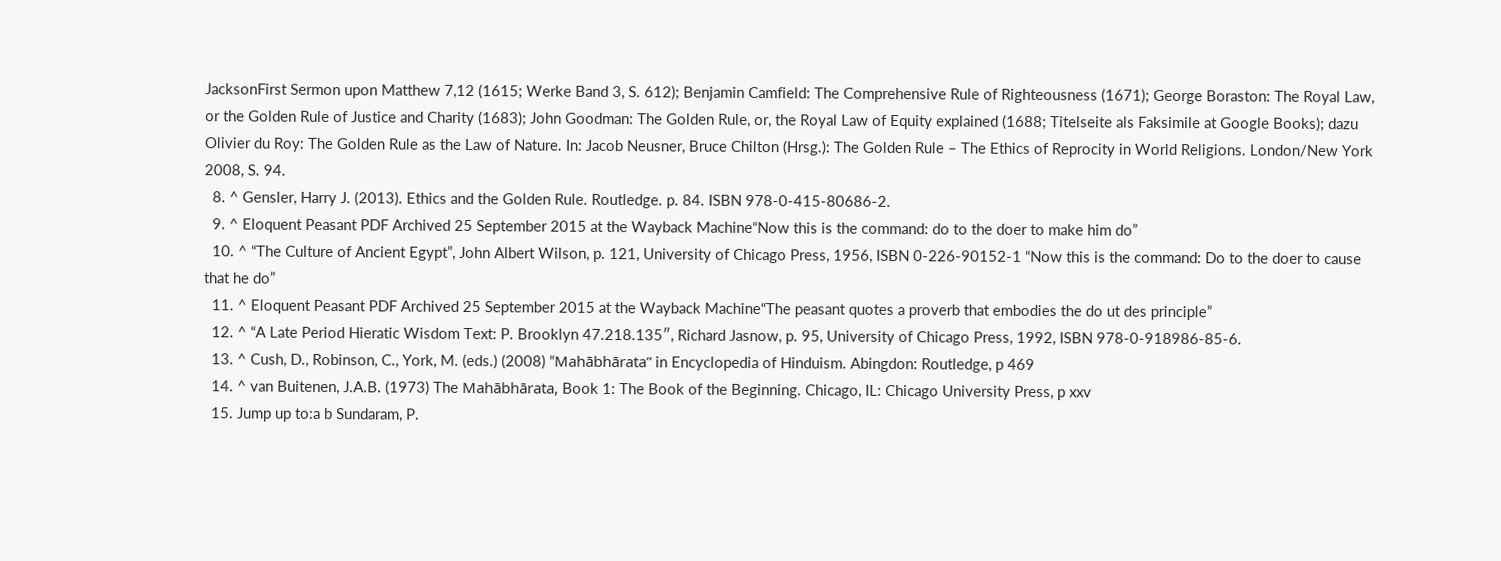JacksonFirst Sermon upon Matthew 7,12 (1615; Werke Band 3, S. 612); Benjamin Camfield: The Comprehensive Rule of Righteousness (1671); George Boraston: The Royal Law, or the Golden Rule of Justice and Charity (1683); John Goodman: The Golden Rule, or, the Royal Law of Equity explained (1688; Titelseite als Faksimile at Google Books); dazu Olivier du Roy: The Golden Rule as the Law of Nature. In: Jacob Neusner, Bruce Chilton (Hrsg.): The Golden Rule – The Ethics of Reprocity in World Religions. London/New York 2008, S. 94.
  8. ^ Gensler, Harry J. (2013). Ethics and the Golden Rule. Routledge. p. 84. ISBN 978-0-415-80686-2.
  9. ^ Eloquent Peasant PDF Archived 25 September 2015 at the Wayback Machine“Now this is the command: do to the doer to make him do”
  10. ^ “The Culture of Ancient Egypt”, John Albert Wilson, p. 121, University of Chicago Press, 1956, ISBN 0-226-90152-1 “Now this is the command: Do to the doer to cause that he do”
  11. ^ Eloquent Peasant PDF Archived 25 September 2015 at the Wayback Machine“The peasant quotes a proverb that embodies the do ut des principle”
  12. ^ “A Late Period Hieratic Wisdom Text: P. Brooklyn 47.218.135″, Richard Jasnow, p. 95, University of Chicago Press, 1992, ISBN 978-0-918986-85-6.
  13. ^ Cush, D., Robinson, C., York, M. (eds.) (2008) “Mahābhārata” in Encyclopedia of Hinduism. Abingdon: Routledge, p 469
  14. ^ van Buitenen, J.A.B. (1973) The Mahābhārata, Book 1: The Book of the Beginning. Chicago, IL: Chicago University Press, p xxv
  15. Jump up to:a b Sundaram, P.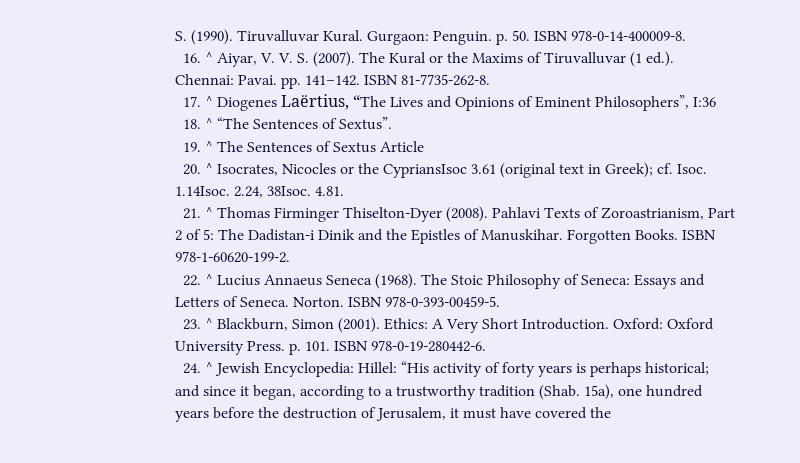S. (1990). Tiruvalluvar Kural. Gurgaon: Penguin. p. 50. ISBN 978-0-14-400009-8.
  16. ^ Aiyar, V. V. S. (2007). The Kural or the Maxims of Tiruvalluvar (1 ed.). Chennai: Pavai. pp. 141–142. ISBN 81-7735-262-8.
  17. ^ Diogenes Laërtius, “The Lives and Opinions of Eminent Philosophers”, I:36
  18. ^ “The Sentences of Sextus”.
  19. ^ The Sentences of Sextus Article
  20. ^ Isocrates, Nicocles or the CypriansIsoc 3.61 (original text in Greek); cf. Isoc. 1.14Isoc. 2.24, 38Isoc. 4.81.
  21. ^ Thomas Firminger Thiselton-Dyer (2008). Pahlavi Texts of Zoroastrianism, Part 2 of 5: The Dadistan-i Dinik and the Epistles of Manuskihar. Forgotten Books. ISBN 978-1-60620-199-2.
  22. ^ Lucius Annaeus Seneca (1968). The Stoic Philosophy of Seneca: Essays and Letters of Seneca. Norton. ISBN 978-0-393-00459-5.
  23. ^ Blackburn, Simon (2001). Ethics: A Very Short Introduction. Oxford: Oxford University Press. p. 101. ISBN 978-0-19-280442-6.
  24. ^ Jewish Encyclopedia: Hillel: “His activity of forty years is perhaps historical; and since it began, according to a trustworthy tradition (Shab. 15a), one hundred years before the destruction of Jerusalem, it must have covered the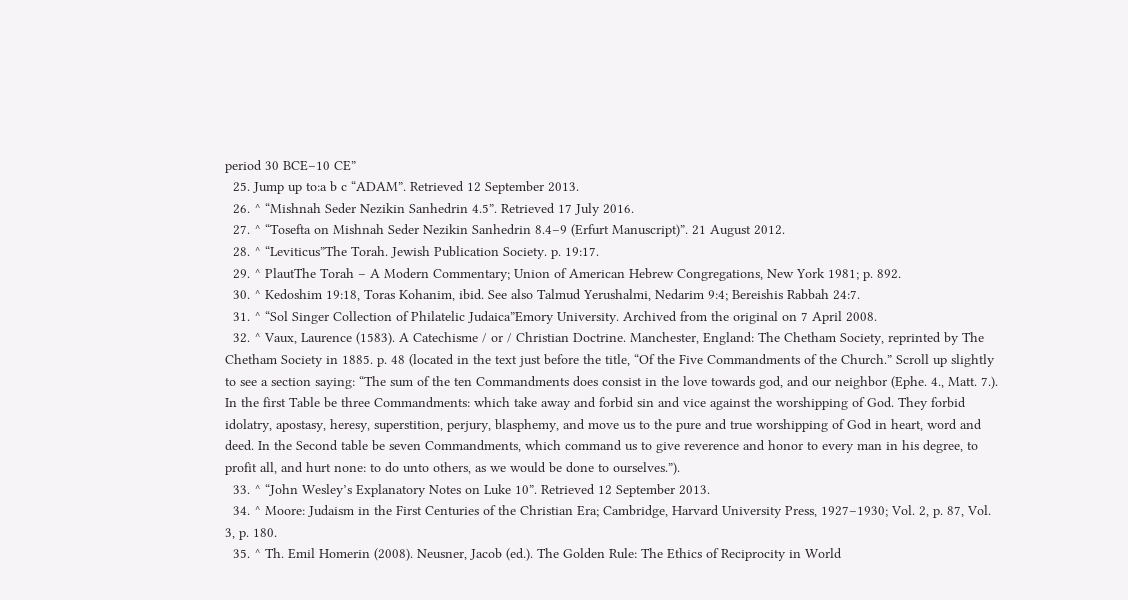period 30 BCE–10 CE”
  25. Jump up to:a b c “ADAM”. Retrieved 12 September 2013.
  26. ^ “Mishnah Seder Nezikin Sanhedrin 4.5”. Retrieved 17 July 2016.
  27. ^ “Tosefta on Mishnah Seder Nezikin Sanhedrin 8.4–9 (Erfurt Manuscript)”. 21 August 2012.
  28. ^ “Leviticus”The Torah. Jewish Publication Society. p. 19:17.
  29. ^ PlautThe Torah – A Modern Commentary; Union of American Hebrew Congregations, New York 1981; p. 892.
  30. ^ Kedoshim 19:18, Toras Kohanim, ibid. See also Talmud Yerushalmi, Nedarim 9:4; Bereishis Rabbah 24:7.
  31. ^ “Sol Singer Collection of Philatelic Judaica”Emory University. Archived from the original on 7 April 2008.
  32. ^ Vaux, Laurence (1583). A Catechisme / or / Christian Doctrine. Manchester, England: The Chetham Society, reprinted by The Chetham Society in 1885. p. 48 (located in the text just before the title, “Of the Five Commandments of the Church.” Scroll up slightly to see a section saying: “The sum of the ten Commandments does consist in the love towards god, and our neighbor (Ephe. 4., Matt. 7.). In the first Table be three Commandments: which take away and forbid sin and vice against the worshipping of God. They forbid idolatry, apostasy, heresy, superstition, perjury, blasphemy, and move us to the pure and true worshipping of God in heart, word and deed. In the Second table be seven Commandments, which command us to give reverence and honor to every man in his degree, to profit all, and hurt none: to do unto others, as we would be done to ourselves.”).
  33. ^ “John Wesley’s Explanatory Notes on Luke 10”. Retrieved 12 September 2013.
  34. ^ Moore: Judaism in the First Centuries of the Christian Era; Cambridge, Harvard University Press, 1927–1930; Vol. 2, p. 87, Vol. 3, p. 180.
  35. ^ Th. Emil Homerin (2008). Neusner, Jacob (ed.). The Golden Rule: The Ethics of Reciprocity in World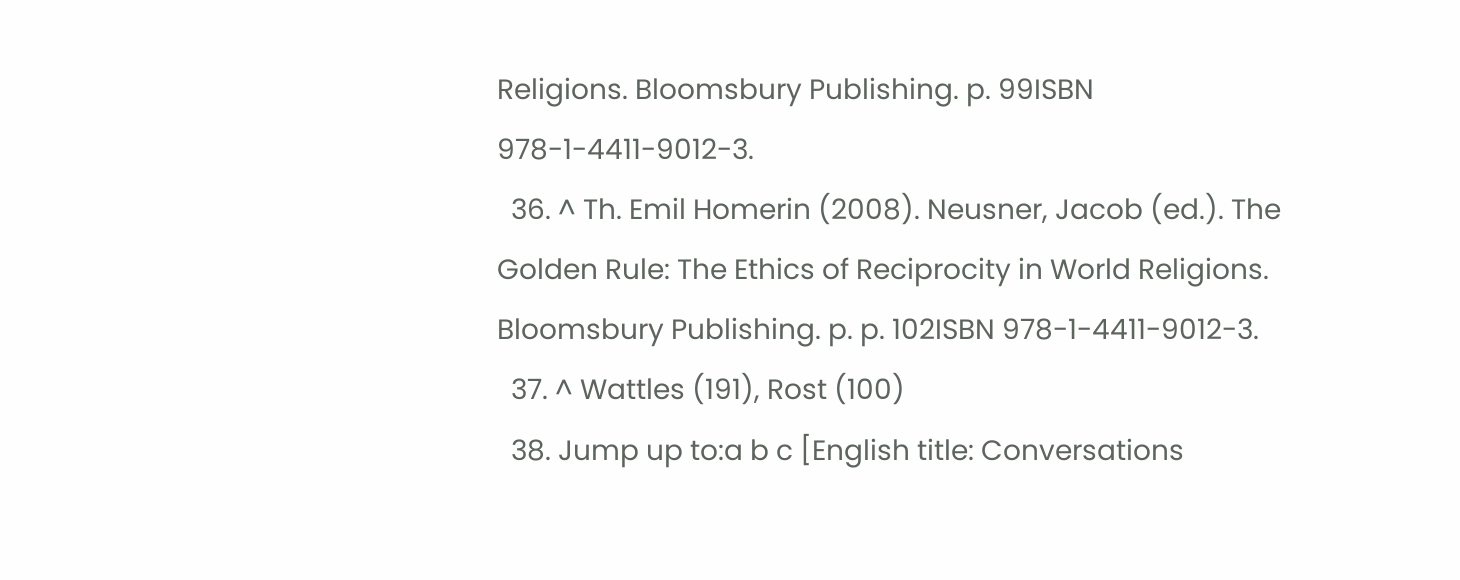Religions. Bloomsbury Publishing. p. 99ISBN 978-1-4411-9012-3.
  36. ^ Th. Emil Homerin (2008). Neusner, Jacob (ed.). The Golden Rule: The Ethics of Reciprocity in World Religions. Bloomsbury Publishing. p. p. 102ISBN 978-1-4411-9012-3.
  37. ^ Wattles (191), Rost (100)
  38. Jump up to:a b c [English title: Conversations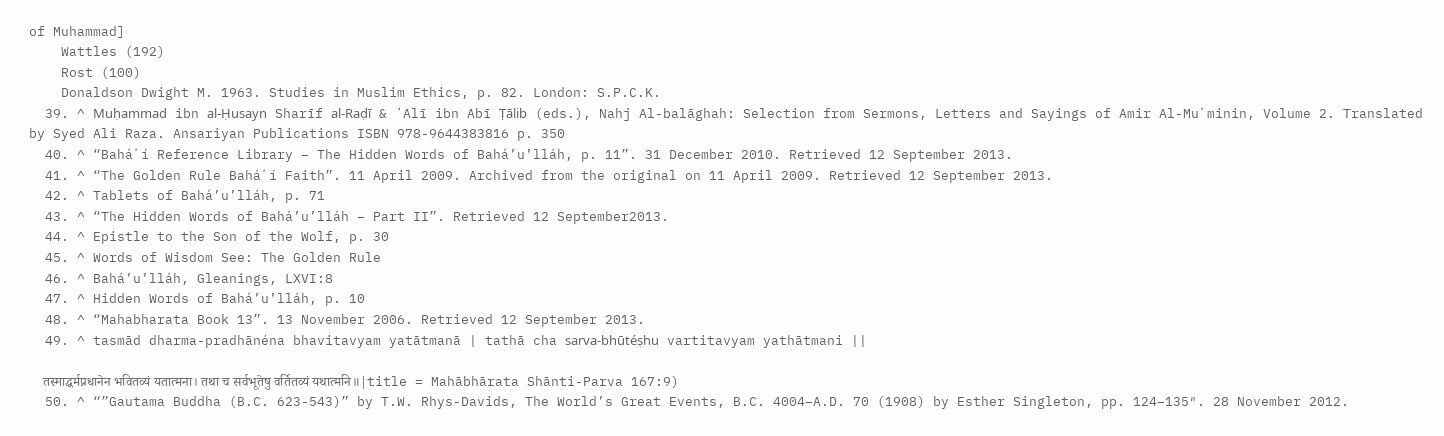of Muhammad]
    Wattles (192)
    Rost (100)
    Donaldson Dwight M. 1963. Studies in Muslim Ethics, p. 82. London: S.P.C.K.
  39. ^ Muḥammad ibn al-Ḥusayn Sharīf al-Raḍī & ʻAlī ibn Abī Ṭālib (eds.), Nahj Al-balāghah: Selection from Sermons, Letters and Sayings of Amir Al-Muʼminin, Volume 2. Translated by Syed Ali Raza. Ansariyan Publications ISBN 978-9644383816 p. 350
  40. ^ “Baháʼí Reference Library – The Hidden Words of Bahá’u’lláh, p. 11”. 31 December 2010. Retrieved 12 September 2013.
  41. ^ “The Golden Rule Baháʼí Faith”. 11 April 2009. Archived from the original on 11 April 2009. Retrieved 12 September 2013.
  42. ^ Tablets of Bahá’u’lláh, p. 71
  43. ^ “The Hidden Words of Bahá’u’lláh – Part II”. Retrieved 12 September2013.
  44. ^ Epistle to the Son of the Wolf, p. 30
  45. ^ Words of Wisdom See: The Golden Rule
  46. ^ Bahá’u’lláh, Gleanings, LXVI:8
  47. ^ Hidden Words of Bahá’u’lláh, p. 10
  48. ^ “Mahabharata Book 13”. 13 November 2006. Retrieved 12 September 2013.
  49. ^ tasmād dharma-pradhānéna bhavitavyam yatātmanā | tathā cha sarva-bhūtéṣhu vartitavyam yathātmani ||

    तस्माद्धर्मप्रधानेन भवितव्यं यतात्मना। तथा च सर्वभूतेषु वर्तितव्यं यथात्मनि॥|title = Mahābhārata Shānti-Parva 167:9)
  50. ^ “”Gautama Buddha (B.C. 623-543)” by T.W. Rhys-Davids, The World’s Great Events, B.C. 4004–A.D. 70 (1908) by Esther Singleton, pp. 124–135″. 28 November 2012.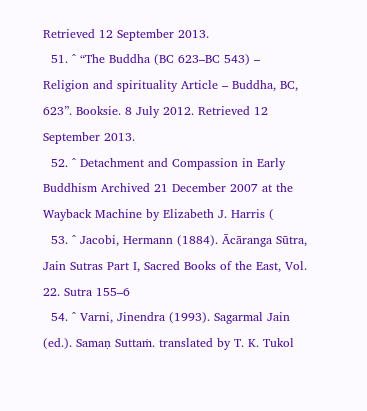Retrieved 12 September 2013.
  51. ^ “The Buddha (BC 623–BC 543) – Religion and spirituality Article – Buddha, BC, 623”. Booksie. 8 July 2012. Retrieved 12 September 2013.
  52. ^ Detachment and Compassion in Early Buddhism Archived 21 December 2007 at the Wayback Machine by Elizabeth J. Harris (
  53. ^ Jacobi, Hermann (1884). Ācāranga Sūtra, Jain Sutras Part I, Sacred Books of the East, Vol. 22. Sutra 155–6
  54. ^ Varni, Jinendra (1993). Sagarmal Jain (ed.). Samaṇ Suttaṁ. translated by T. K. Tukol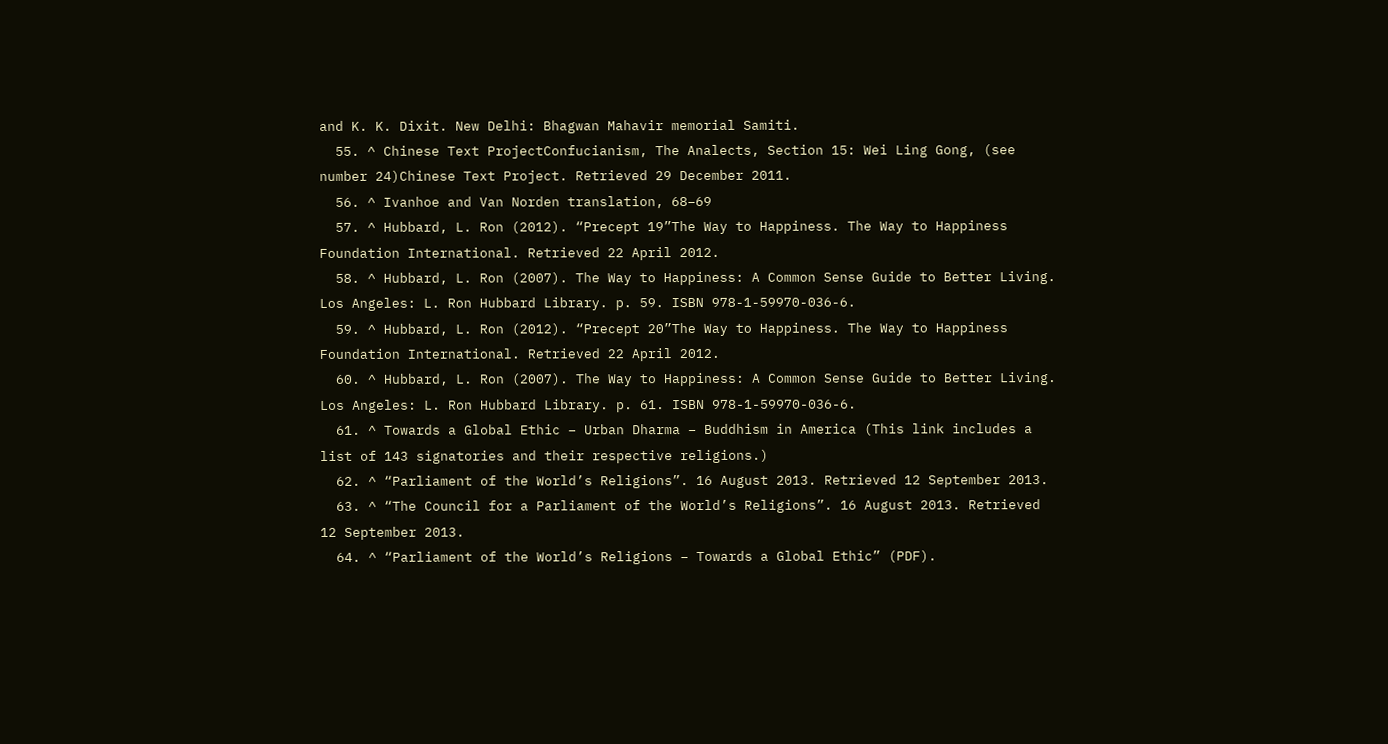and K. K. Dixit. New Delhi: Bhagwan Mahavir memorial Samiti.
  55. ^ Chinese Text ProjectConfucianism, The Analects, Section 15: Wei Ling Gong, (see number 24)Chinese Text Project. Retrieved 29 December 2011.
  56. ^ Ivanhoe and Van Norden translation, 68–69
  57. ^ Hubbard, L. Ron (2012). “Precept 19”The Way to Happiness. The Way to Happiness Foundation International. Retrieved 22 April 2012.
  58. ^ Hubbard, L. Ron (2007). The Way to Happiness: A Common Sense Guide to Better Living. Los Angeles: L. Ron Hubbard Library. p. 59. ISBN 978-1-59970-036-6.
  59. ^ Hubbard, L. Ron (2012). “Precept 20”The Way to Happiness. The Way to Happiness Foundation International. Retrieved 22 April 2012.
  60. ^ Hubbard, L. Ron (2007). The Way to Happiness: A Common Sense Guide to Better Living. Los Angeles: L. Ron Hubbard Library. p. 61. ISBN 978-1-59970-036-6.
  61. ^ Towards a Global Ethic – Urban Dharma – Buddhism in America (This link includes a list of 143 signatories and their respective religions.)
  62. ^ “Parliament of the World’s Religions”. 16 August 2013. Retrieved 12 September 2013.
  63. ^ “The Council for a Parliament of the World’s Religions”. 16 August 2013. Retrieved 12 September 2013.
  64. ^ “Parliament of the World’s Religions – Towards a Global Ethic” (PDF).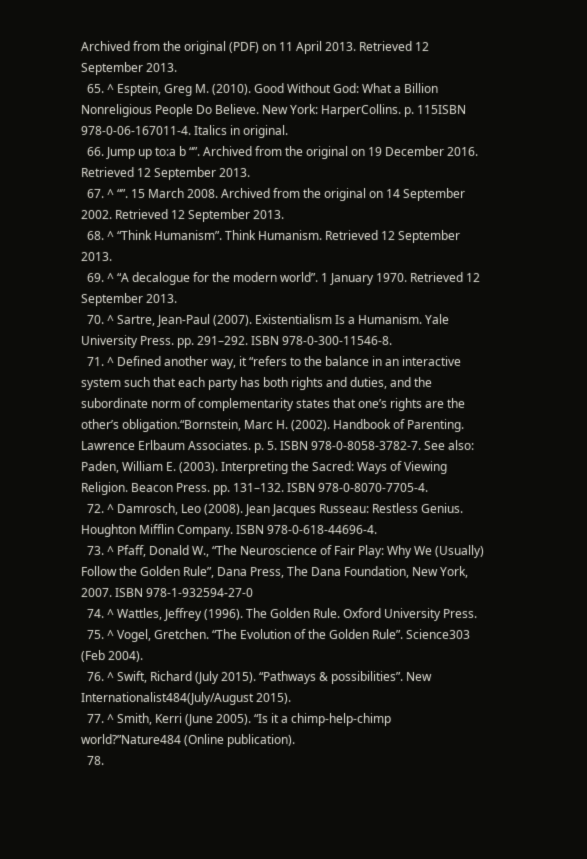Archived from the original (PDF) on 11 April 2013. Retrieved 12 September 2013.
  65. ^ Esptein, Greg M. (2010). Good Without God: What a Billion Nonreligious People Do Believe. New York: HarperCollins. p. 115ISBN 978-0-06-167011-4. Italics in original.
  66. Jump up to:a b “”. Archived from the original on 19 December 2016. Retrieved 12 September 2013.
  67. ^ “”. 15 March 2008. Archived from the original on 14 September 2002. Retrieved 12 September 2013.
  68. ^ “Think Humanism”. Think Humanism. Retrieved 12 September 2013.
  69. ^ “A decalogue for the modern world”. 1 January 1970. Retrieved 12 September 2013.
  70. ^ Sartre, Jean-Paul (2007). Existentialism Is a Humanism. Yale University Press. pp. 291–292. ISBN 978-0-300-11546-8.
  71. ^ Defined another way, it “refers to the balance in an interactive system such that each party has both rights and duties, and the subordinate norm of complementarity states that one’s rights are the other’s obligation.“Bornstein, Marc H. (2002). Handbook of Parenting. Lawrence Erlbaum Associates. p. 5. ISBN 978-0-8058-3782-7. See also: Paden, William E. (2003). Interpreting the Sacred: Ways of Viewing Religion. Beacon Press. pp. 131–132. ISBN 978-0-8070-7705-4.
  72. ^ Damrosch, Leo (2008). Jean Jacques Russeau: Restless Genius. Houghton Mifflin Company. ISBN 978-0-618-44696-4.
  73. ^ Pfaff, Donald W., “The Neuroscience of Fair Play: Why We (Usually) Follow the Golden Rule”, Dana Press, The Dana Foundation, New York, 2007. ISBN 978-1-932594-27-0
  74. ^ Wattles, Jeffrey (1996). The Golden Rule. Oxford University Press.
  75. ^ Vogel, Gretchen. “The Evolution of the Golden Rule”. Science303 (Feb 2004).
  76. ^ Swift, Richard (July 2015). “Pathways & possibilities”. New Internationalist484(July/August 2015).
  77. ^ Smith, Kerri (June 2005). “Is it a chimp-help-chimp world?”Nature484 (Online publication).
  78.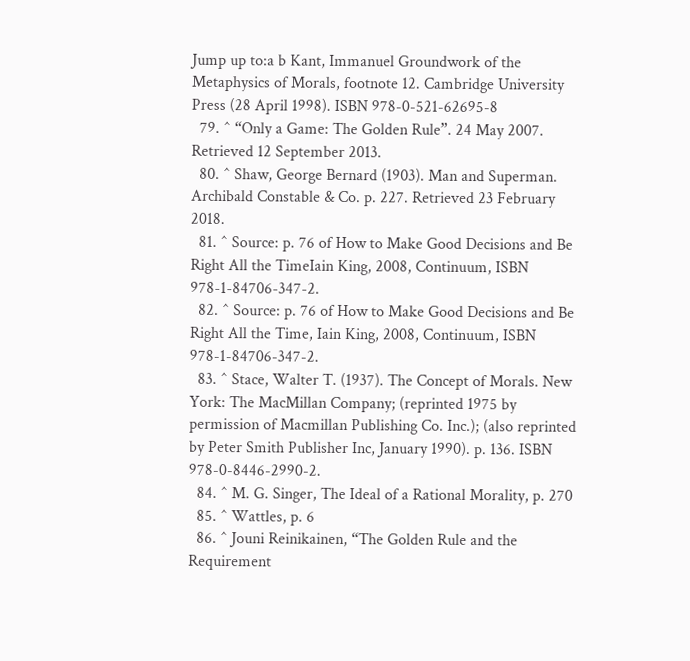Jump up to:a b Kant, Immanuel Groundwork of the Metaphysics of Morals, footnote 12. Cambridge University Press (28 April 1998). ISBN 978-0-521-62695-8
  79. ^ “Only a Game: The Golden Rule”. 24 May 2007. Retrieved 12 September 2013.
  80. ^ Shaw, George Bernard (1903). Man and Superman. Archibald Constable & Co. p. 227. Retrieved 23 February 2018.
  81. ^ Source: p. 76 of How to Make Good Decisions and Be Right All the TimeIain King, 2008, Continuum, ISBN 978-1-84706-347-2.
  82. ^ Source: p. 76 of How to Make Good Decisions and Be Right All the Time, Iain King, 2008, Continuum, ISBN 978-1-84706-347-2.
  83. ^ Stace, Walter T. (1937). The Concept of Morals. New York: The MacMillan Company; (reprinted 1975 by permission of Macmillan Publishing Co. Inc.); (also reprinted by Peter Smith Publisher Inc, January 1990). p. 136. ISBN 978-0-8446-2990-2.
  84. ^ M. G. Singer, The Ideal of a Rational Morality, p. 270
  85. ^ Wattles, p. 6
  86. ^ Jouni Reinikainen, “The Golden Rule and the Requirement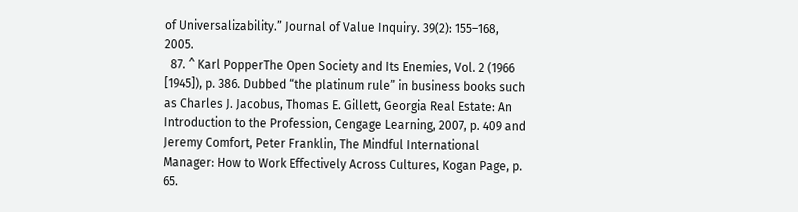of Universalizability.” Journal of Value Inquiry. 39(2): 155–168, 2005.
  87. ^ Karl PopperThe Open Society and Its Enemies, Vol. 2 (1966 [1945]), p. 386. Dubbed “the platinum rule” in business books such as Charles J. Jacobus, Thomas E. Gillett, Georgia Real Estate: An Introduction to the Profession, Cengage Learning, 2007, p. 409 and Jeremy Comfort, Peter Franklin, The Mindful International Manager: How to Work Effectively Across Cultures, Kogan Page, p. 65.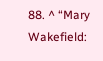88. ^ “Mary Wakefield: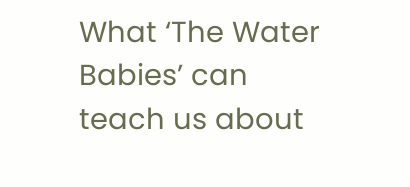What ‘The Water Babies’ can teach us about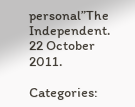personal”The Independent. 22 October 2011.

Categories: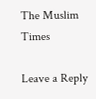The Muslim Times

Leave a Reply